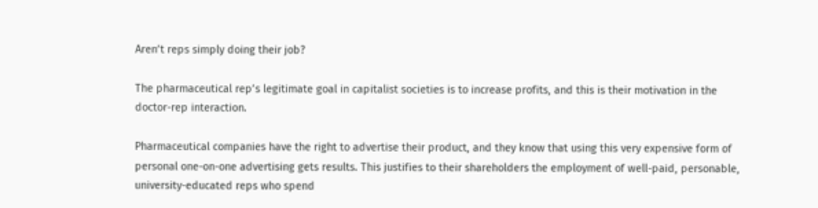Aren’t reps simply doing their job?

The pharmaceutical rep’s legitimate goal in capitalist societies is to increase profits, and this is their motivation in the doctor-rep interaction.

Pharmaceutical companies have the right to advertise their product, and they know that using this very expensive form of personal one-on-one advertising gets results. This justifies to their shareholders the employment of well-paid, personable, university-educated reps who spend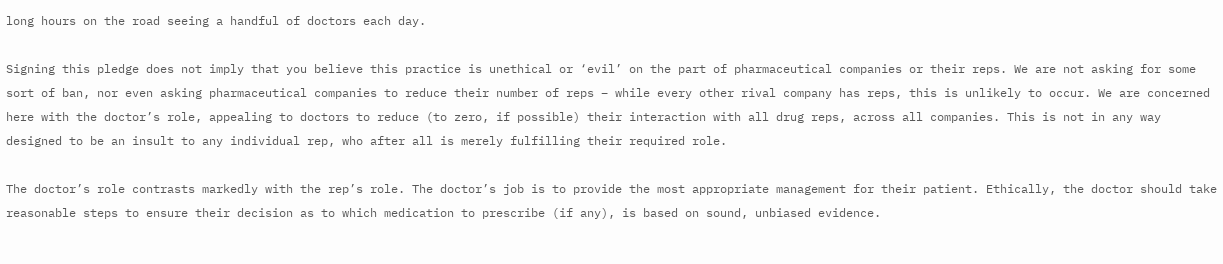long hours on the road seeing a handful of doctors each day.

Signing this pledge does not imply that you believe this practice is unethical or ‘evil’ on the part of pharmaceutical companies or their reps. We are not asking for some sort of ban, nor even asking pharmaceutical companies to reduce their number of reps – while every other rival company has reps, this is unlikely to occur. We are concerned here with the doctor’s role, appealing to doctors to reduce (to zero, if possible) their interaction with all drug reps, across all companies. This is not in any way designed to be an insult to any individual rep, who after all is merely fulfilling their required role.

The doctor’s role contrasts markedly with the rep’s role. The doctor’s job is to provide the most appropriate management for their patient. Ethically, the doctor should take reasonable steps to ensure their decision as to which medication to prescribe (if any), is based on sound, unbiased evidence.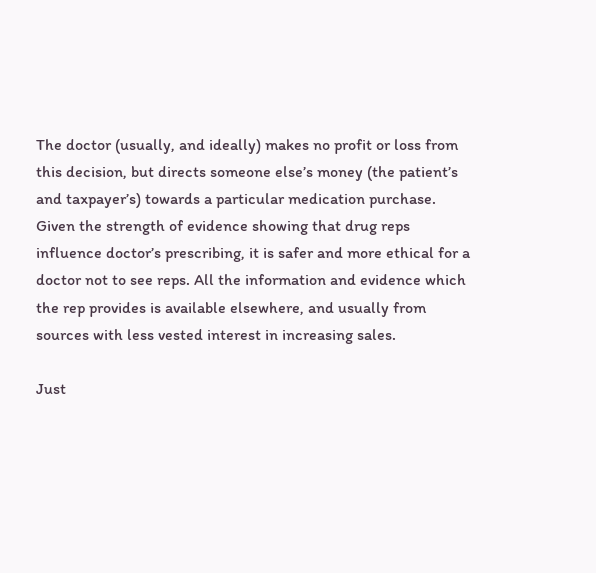The doctor (usually, and ideally) makes no profit or loss from this decision, but directs someone else’s money (the patient’s and taxpayer’s) towards a particular medication purchase. Given the strength of evidence showing that drug reps influence doctor’s prescribing, it is safer and more ethical for a doctor not to see reps. All the information and evidence which the rep provides is available elsewhere, and usually from sources with less vested interest in increasing sales.

Just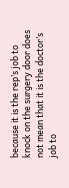because it is the rep’s job to knock on the surgery door does not mean that it is the doctor’s job to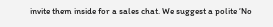invite them inside for a sales chat. We suggest a polite ‘No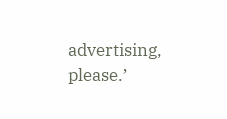advertising, please.’